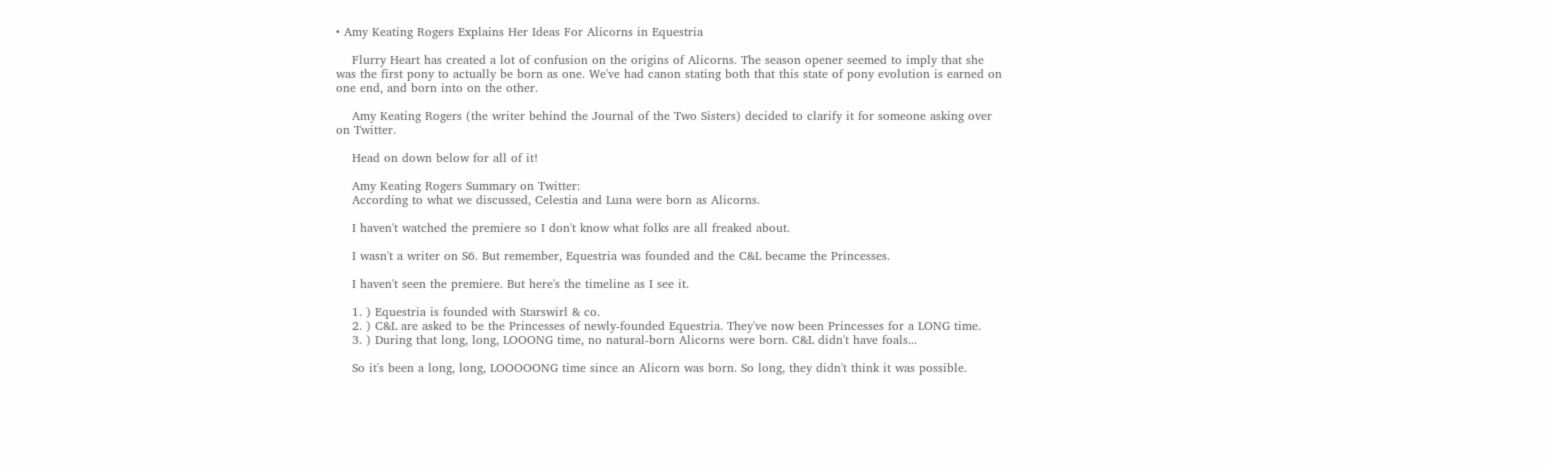• Amy Keating Rogers Explains Her Ideas For Alicorns in Equestria

    Flurry Heart has created a lot of confusion on the origins of Alicorns. The season opener seemed to imply that she was the first pony to actually be born as one. We've had canon stating both that this state of pony evolution is earned on one end, and born into on the other.

    Amy Keating Rogers (the writer behind the Journal of the Two Sisters) decided to clarify it for someone asking over on Twitter.

    Head on down below for all of it!

    Amy Keating Rogers Summary on Twitter:
    According to what we discussed, Celestia and Luna were born as Alicorns.

    I haven't watched the premiere so I don't know what folks are all freaked about.

    I wasn't a writer on S6. But remember, Equestria was founded and the C&L became the Princesses.

    I haven't seen the premiere. But here's the timeline as I see it.

    1. ) Equestria is founded with Starswirl & co.
    2. ) C&L are asked to be the Princesses of newly-founded Equestria. They've now been Princesses for a LONG time.
    3. ) During that long, long, LOOONG time, no natural-born Alicorns were born. C&L didn't have foals...

    So it's been a long, long, LOOOOONG time since an Alicorn was born. So long, they didn't think it was possible.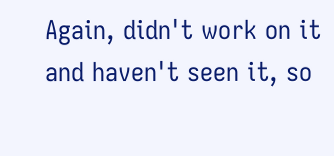Again, didn't work on it and haven't seen it, so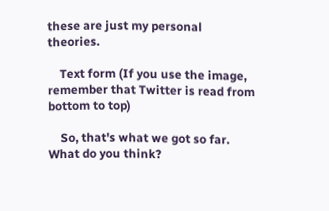these are just my personal theories.

    Text form (If you use the image, remember that Twitter is read from bottom to top)

    So, that's what we got so far. What do you think?